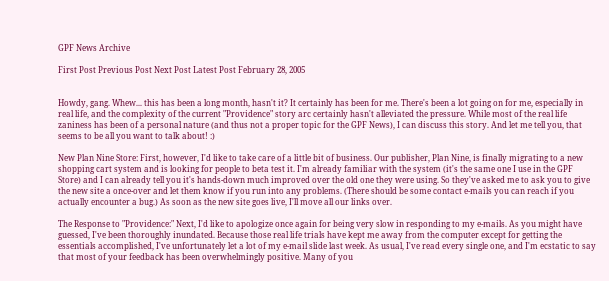GPF News Archive

First Post Previous Post Next Post Latest Post February 28, 2005


Howdy, gang. Whew... this has been a long month, hasn't it? It certainly has been for me. There's been a lot going on for me, especially in real life, and the complexity of the current "Providence" story arc certainly hasn't alleviated the pressure. While most of the real life zaniness has been of a personal nature (and thus not a proper topic for the GPF News), I can discuss this story. And let me tell you, that seems to be all you want to talk about! :)

New Plan Nine Store: First, however, I'd like to take care of a little bit of business. Our publisher, Plan Nine, is finally migrating to a new shopping cart system and is looking for people to beta test it. I'm already familiar with the system (it's the same one I use in the GPF Store) and I can already tell you it's hands-down much improved over the old one they were using. So they've asked me to ask you to give the new site a once-over and let them know if you run into any problems. (There should be some contact e-mails you can reach if you actually encounter a bug.) As soon as the new site goes live, I'll move all our links over.

The Response to "Providence:" Next, I'd like to apologize once again for being very slow in responding to my e-mails. As you might have guessed, I've been thoroughly inundated. Because those real life trials have kept me away from the computer except for getting the essentials accomplished, I've unfortunately let a lot of my e-mail slide last week. As usual, I've read every single one, and I'm ecstatic to say that most of your feedback has been overwhelmingly positive. Many of you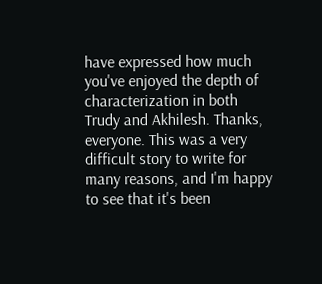have expressed how much you've enjoyed the depth of characterization in both Trudy and Akhilesh. Thanks, everyone. This was a very difficult story to write for many reasons, and I'm happy to see that it's been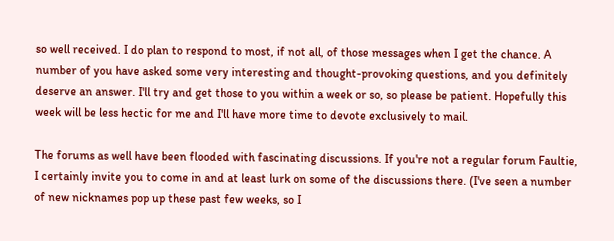so well received. I do plan to respond to most, if not all, of those messages when I get the chance. A number of you have asked some very interesting and thought-provoking questions, and you definitely deserve an answer. I'll try and get those to you within a week or so, so please be patient. Hopefully this week will be less hectic for me and I'll have more time to devote exclusively to mail.

The forums as well have been flooded with fascinating discussions. If you're not a regular forum Faultie, I certainly invite you to come in and at least lurk on some of the discussions there. (I've seen a number of new nicknames pop up these past few weeks, so I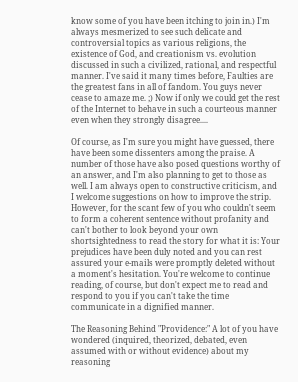know some of you have been itching to join in.) I'm always mesmerized to see such delicate and controversial topics as various religions, the existence of God, and creationism vs. evolution discussed in such a civilized, rational, and respectful manner. I've said it many times before, Faulties are the greatest fans in all of fandom. You guys never cease to amaze me. ;) Now if only we could get the rest of the Internet to behave in such a courteous manner even when they strongly disagree....

Of course, as I'm sure you might have guessed, there have been some dissenters among the praise. A number of those have also posed questions worthy of an answer, and I'm also planning to get to those as well. I am always open to constructive criticism, and I welcome suggestions on how to improve the strip. However, for the scant few of you who couldn't seem to form a coherent sentence without profanity and can't bother to look beyond your own shortsightedness to read the story for what it is: Your prejudices have been duly noted and you can rest assured your e-mails were promptly deleted without a moment's hesitation. You're welcome to continue reading, of course, but don't expect me to read and respond to you if you can't take the time communicate in a dignified manner.

The Reasoning Behind "Providence:" A lot of you have wondered (inquired, theorized, debated, even assumed with or without evidence) about my reasoning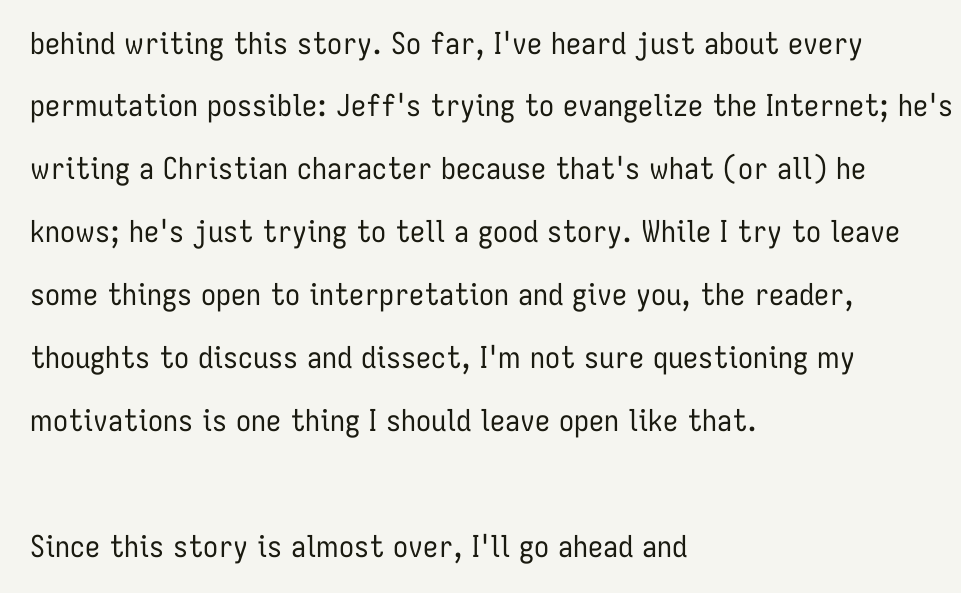behind writing this story. So far, I've heard just about every permutation possible: Jeff's trying to evangelize the Internet; he's writing a Christian character because that's what (or all) he knows; he's just trying to tell a good story. While I try to leave some things open to interpretation and give you, the reader, thoughts to discuss and dissect, I'm not sure questioning my motivations is one thing I should leave open like that.

Since this story is almost over, I'll go ahead and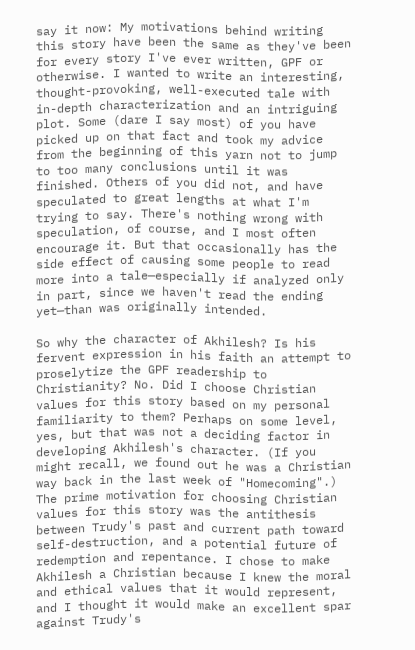say it now: My motivations behind writing this story have been the same as they've been for every story I've ever written, GPF or otherwise. I wanted to write an interesting, thought-provoking, well-executed tale with in-depth characterization and an intriguing plot. Some (dare I say most) of you have picked up on that fact and took my advice from the beginning of this yarn not to jump to too many conclusions until it was finished. Others of you did not, and have speculated to great lengths at what I'm trying to say. There's nothing wrong with speculation, of course, and I most often encourage it. But that occasionally has the side effect of causing some people to read more into a tale—especially if analyzed only in part, since we haven't read the ending yet—than was originally intended.

So why the character of Akhilesh? Is his fervent expression in his faith an attempt to proselytize the GPF readership to Christianity? No. Did I choose Christian values for this story based on my personal familiarity to them? Perhaps on some level, yes, but that was not a deciding factor in developing Akhilesh's character. (If you might recall, we found out he was a Christian way back in the last week of "Homecoming".) The prime motivation for choosing Christian values for this story was the antithesis between Trudy's past and current path toward self-destruction, and a potential future of redemption and repentance. I chose to make Akhilesh a Christian because I knew the moral and ethical values that it would represent, and I thought it would make an excellent spar against Trudy's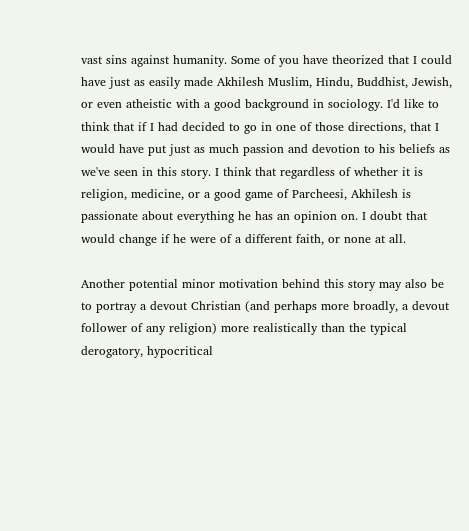vast sins against humanity. Some of you have theorized that I could have just as easily made Akhilesh Muslim, Hindu, Buddhist, Jewish, or even atheistic with a good background in sociology. I'd like to think that if I had decided to go in one of those directions, that I would have put just as much passion and devotion to his beliefs as we've seen in this story. I think that regardless of whether it is religion, medicine, or a good game of Parcheesi, Akhilesh is passionate about everything he has an opinion on. I doubt that would change if he were of a different faith, or none at all.

Another potential minor motivation behind this story may also be to portray a devout Christian (and perhaps more broadly, a devout follower of any religion) more realistically than the typical derogatory, hypocritical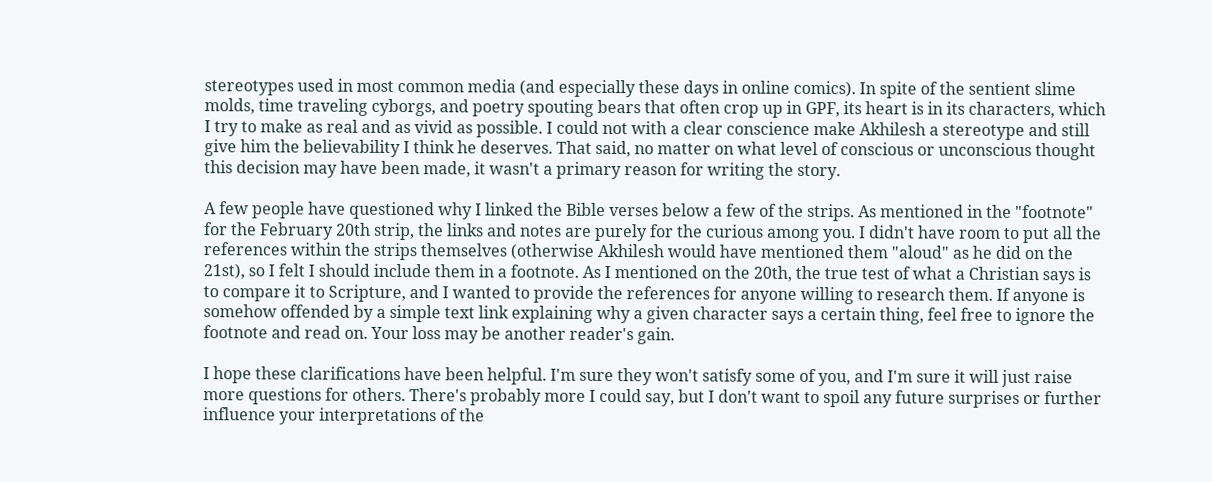stereotypes used in most common media (and especially these days in online comics). In spite of the sentient slime molds, time traveling cyborgs, and poetry spouting bears that often crop up in GPF, its heart is in its characters, which I try to make as real and as vivid as possible. I could not with a clear conscience make Akhilesh a stereotype and still give him the believability I think he deserves. That said, no matter on what level of conscious or unconscious thought this decision may have been made, it wasn't a primary reason for writing the story.

A few people have questioned why I linked the Bible verses below a few of the strips. As mentioned in the "footnote" for the February 20th strip, the links and notes are purely for the curious among you. I didn't have room to put all the references within the strips themselves (otherwise Akhilesh would have mentioned them "aloud" as he did on the 21st), so I felt I should include them in a footnote. As I mentioned on the 20th, the true test of what a Christian says is to compare it to Scripture, and I wanted to provide the references for anyone willing to research them. If anyone is somehow offended by a simple text link explaining why a given character says a certain thing, feel free to ignore the footnote and read on. Your loss may be another reader's gain.

I hope these clarifications have been helpful. I'm sure they won't satisfy some of you, and I'm sure it will just raise more questions for others. There's probably more I could say, but I don't want to spoil any future surprises or further influence your interpretations of the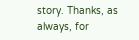story. Thanks, as always, for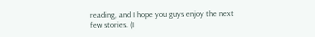reading, and I hope you guys enjoy the next few stories. (I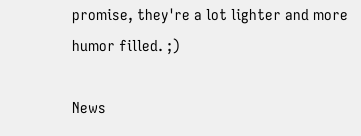promise, they're a lot lighter and more humor filled. ;)

News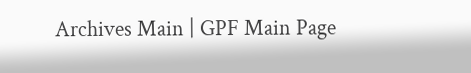Archives Main | GPF Main Page